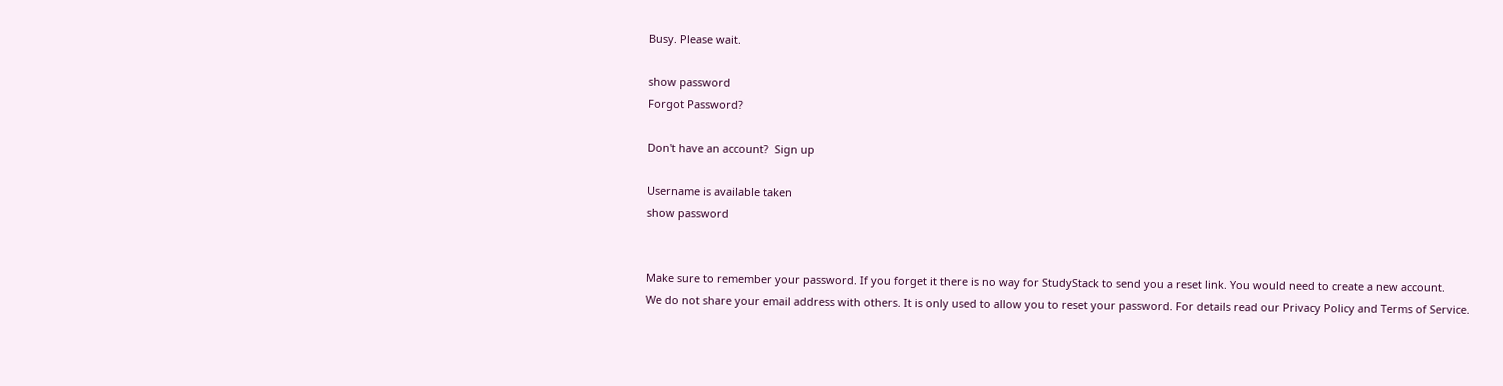Busy. Please wait.

show password
Forgot Password?

Don't have an account?  Sign up

Username is available taken
show password


Make sure to remember your password. If you forget it there is no way for StudyStack to send you a reset link. You would need to create a new account.
We do not share your email address with others. It is only used to allow you to reset your password. For details read our Privacy Policy and Terms of Service.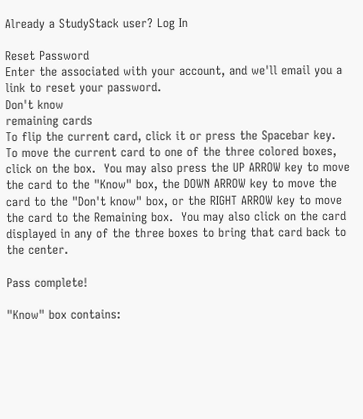Already a StudyStack user? Log In

Reset Password
Enter the associated with your account, and we'll email you a link to reset your password.
Don't know
remaining cards
To flip the current card, click it or press the Spacebar key.  To move the current card to one of the three colored boxes, click on the box.  You may also press the UP ARROW key to move the card to the "Know" box, the DOWN ARROW key to move the card to the "Don't know" box, or the RIGHT ARROW key to move the card to the Remaining box.  You may also click on the card displayed in any of the three boxes to bring that card back to the center.

Pass complete!

"Know" box contains: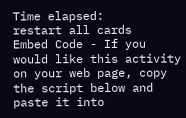Time elapsed:
restart all cards
Embed Code - If you would like this activity on your web page, copy the script below and paste it into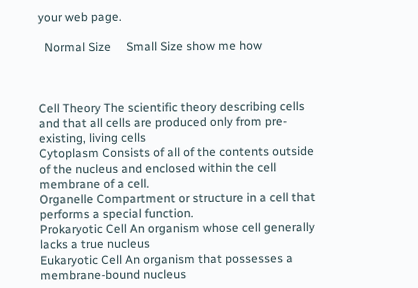your web page.

  Normal Size     Small Size show me how



Cell Theory The scientific theory describing cells and that all cells are produced only from pre-existing, living cells
Cytoplasm Consists of all of the contents outside of the nucleus and enclosed within the cell membrane of a cell.
Organelle Compartment or structure in a cell that performs a special function.
Prokaryotic Cell An organism whose cell generally lacks a true nucleus
Eukaryotic Cell An organism that possesses a membrane-bound nucleus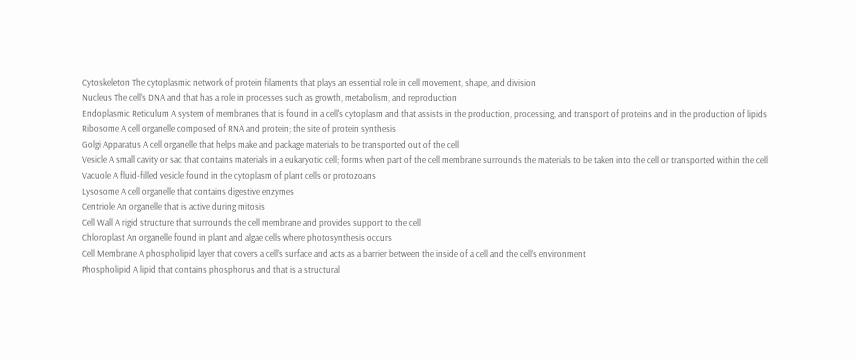Cytoskeleton The cytoplasmic network of protein filaments that plays an essential role in cell movement, shape, and division
Nucleus The cell’s DNA and that has a role in processes such as growth, metabolism, and reproduction
Endoplasmic Reticulum A system of membranes that is found in a cell's cytoplasm and that assists in the production, processing, and transport of proteins and in the production of lipids
Ribosome A cell organelle composed of RNA and protein; the site of protein synthesis
Golgi Apparatus A cell organelle that helps make and package materials to be transported out of the cell
Vesicle A small cavity or sac that contains materials in a eukaryotic cell; forms when part of the cell membrane surrounds the materials to be taken into the cell or transported within the cell
Vacuole A fluid-filled vesicle found in the cytoplasm of plant cells or protozoans
Lysosome A cell organelle that contains digestive enzymes
Centriole An organelle that is active during mitosis
Cell Wall A rigid structure that surrounds the cell membrane and provides support to the cell
Chloroplast An organelle found in plant and algae cells where photosynthesis occurs
Cell Membrane A phospholipid layer that covers a cell’s surface and acts as a barrier between the inside of a cell and the cell’s environment
Phospholipid A lipid that contains phosphorus and that is a structural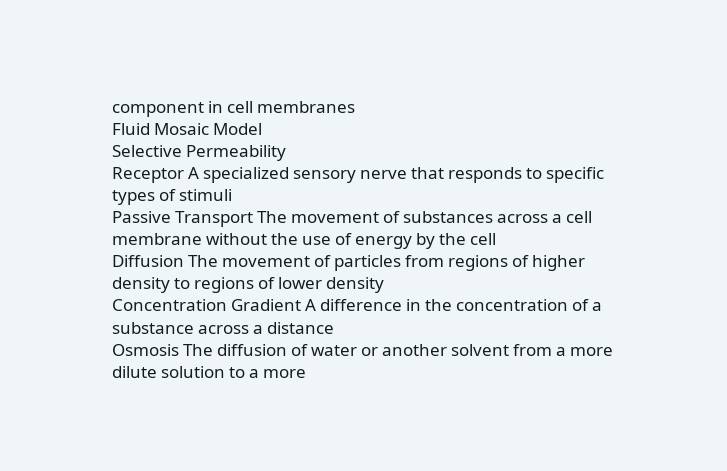component in cell membranes
Fluid Mosaic Model
Selective Permeability
Receptor A specialized sensory nerve that responds to specific types of stimuli
Passive Transport The movement of substances across a cell membrane without the use of energy by the cell
Diffusion The movement of particles from regions of higher density to regions of lower density
Concentration Gradient A difference in the concentration of a substance across a distance
Osmosis The diffusion of water or another solvent from a more dilute solution to a more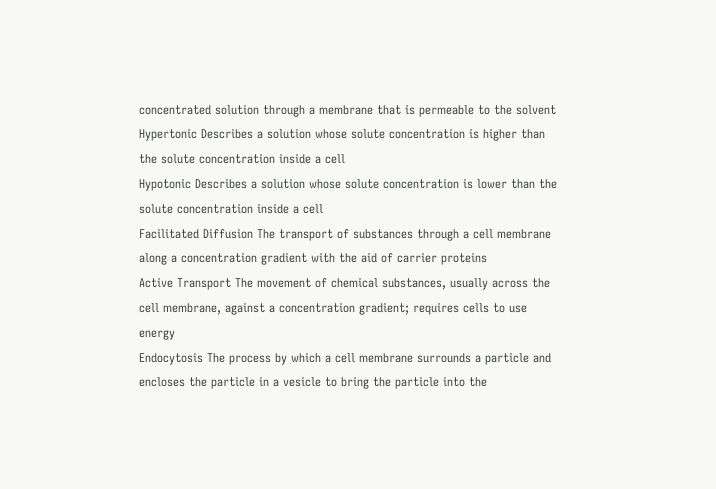concentrated solution through a membrane that is permeable to the solvent
Hypertonic Describes a solution whose solute concentration is higher than the solute concentration inside a cell
Hypotonic Describes a solution whose solute concentration is lower than the solute concentration inside a cell
Facilitated Diffusion The transport of substances through a cell membrane along a concentration gradient with the aid of carrier proteins
Active Transport The movement of chemical substances, usually across the cell membrane, against a concentration gradient; requires cells to use energy
Endocytosis The process by which a cell membrane surrounds a particle and encloses the particle in a vesicle to bring the particle into the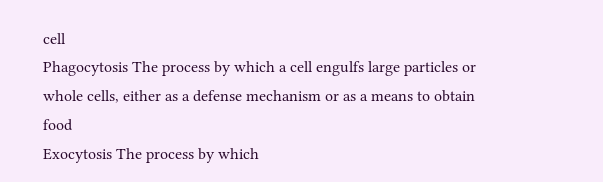cell
Phagocytosis The process by which a cell engulfs large particles or whole cells, either as a defense mechanism or as a means to obtain food
Exocytosis The process by which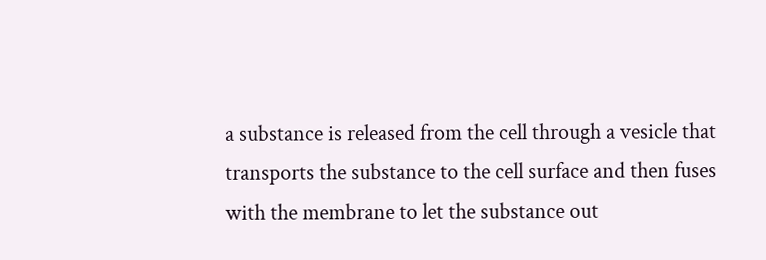a substance is released from the cell through a vesicle that transports the substance to the cell surface and then fuses with the membrane to let the substance out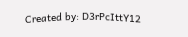Created by: D3rPcIttY12